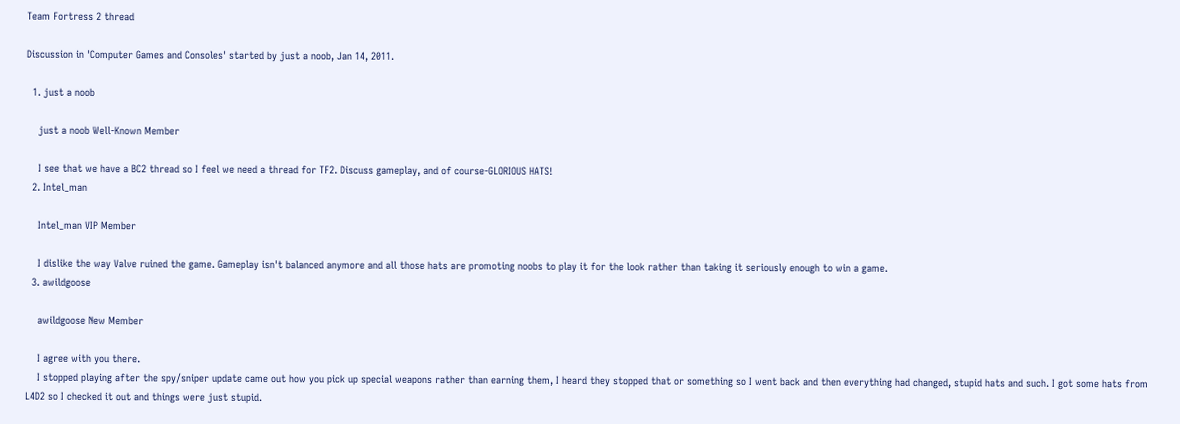Team Fortress 2 thread

Discussion in 'Computer Games and Consoles' started by just a noob, Jan 14, 2011.

  1. just a noob

    just a noob Well-Known Member

    I see that we have a BC2 thread so I feel we need a thread for TF2. Discuss gameplay, and of course-GLORIOUS HATS!
  2. Intel_man

    Intel_man VIP Member

    I dislike the way Valve ruined the game. Gameplay isn't balanced anymore and all those hats are promoting noobs to play it for the look rather than taking it seriously enough to win a game.
  3. awildgoose

    awildgoose New Member

    I agree with you there.
    I stopped playing after the spy/sniper update came out how you pick up special weapons rather than earning them, I heard they stopped that or something so I went back and then everything had changed, stupid hats and such. I got some hats from L4D2 so I checked it out and things were just stupid.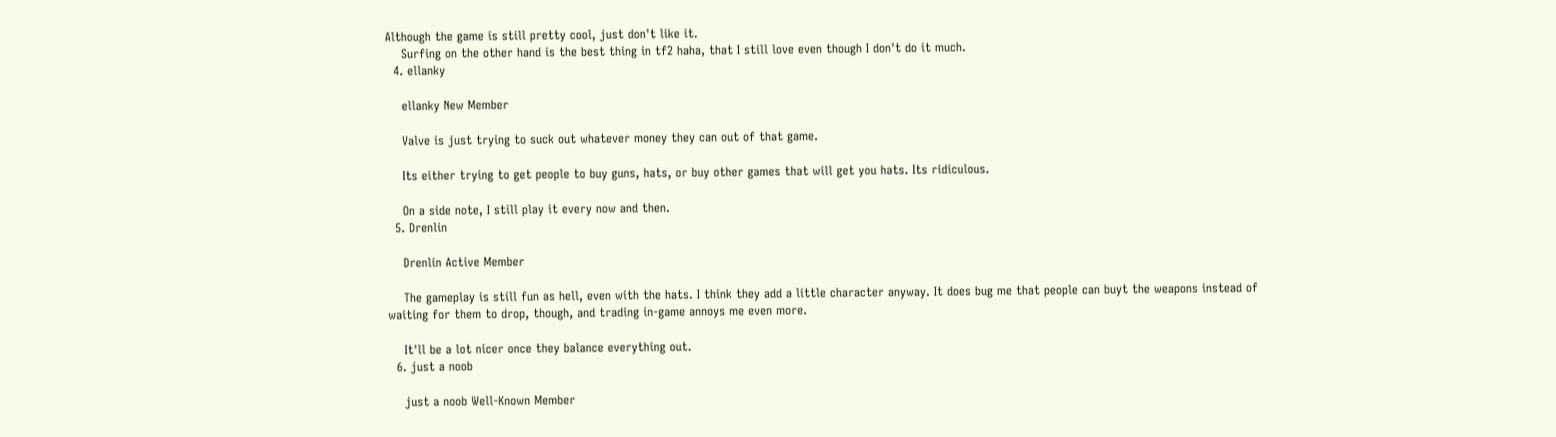Although the game is still pretty cool, just don't like it.
    Surfing on the other hand is the best thing in tf2 haha, that I still love even though I don't do it much.
  4. ellanky

    ellanky New Member

    Valve is just trying to suck out whatever money they can out of that game.

    Its either trying to get people to buy guns, hats, or buy other games that will get you hats. Its ridiculous.

    On a side note, I still play it every now and then.
  5. Drenlin

    Drenlin Active Member

    The gameplay is still fun as hell, even with the hats. I think they add a little character anyway. It does bug me that people can buyt the weapons instead of waiting for them to drop, though, and trading in-game annoys me even more.

    It'll be a lot nicer once they balance everything out.
  6. just a noob

    just a noob Well-Known Member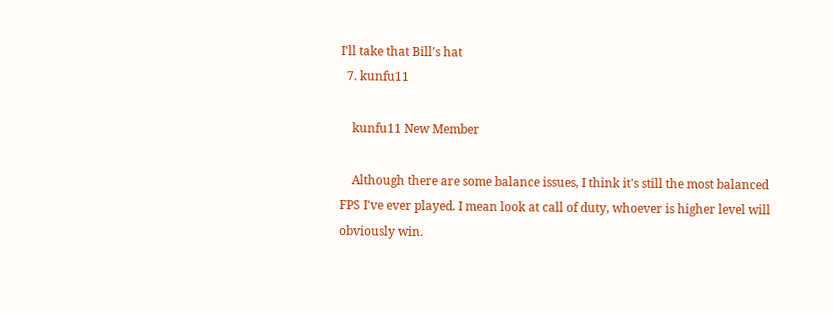I'll take that Bill's hat
  7. kunfu11

    kunfu11 New Member

    Although there are some balance issues, I think it's still the most balanced FPS I've ever played. I mean look at call of duty, whoever is higher level will obviously win.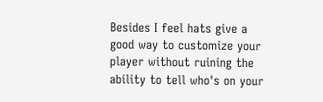Besides I feel hats give a good way to customize your player without ruining the ability to tell who's on your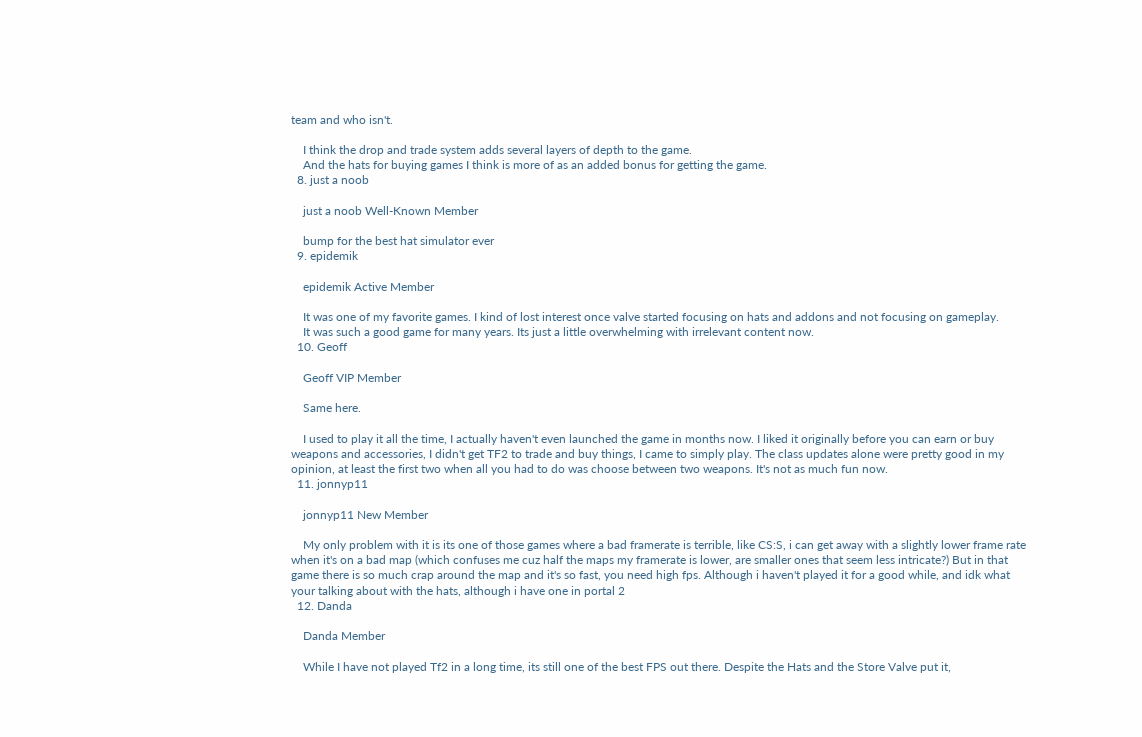team and who isn't.

    I think the drop and trade system adds several layers of depth to the game.
    And the hats for buying games I think is more of as an added bonus for getting the game.
  8. just a noob

    just a noob Well-Known Member

    bump for the best hat simulator ever
  9. epidemik

    epidemik Active Member

    It was one of my favorite games. I kind of lost interest once valve started focusing on hats and addons and not focusing on gameplay.
    It was such a good game for many years. Its just a little overwhelming with irrelevant content now.
  10. Geoff

    Geoff VIP Member

    Same here.

    I used to play it all the time, I actually haven't even launched the game in months now. I liked it originally before you can earn or buy weapons and accessories, I didn't get TF2 to trade and buy things, I came to simply play. The class updates alone were pretty good in my opinion, at least the first two when all you had to do was choose between two weapons. It's not as much fun now.
  11. jonnyp11

    jonnyp11 New Member

    My only problem with it is its one of those games where a bad framerate is terrible, like CS:S, i can get away with a slightly lower frame rate when it's on a bad map (which confuses me cuz half the maps my framerate is lower, are smaller ones that seem less intricate?) But in that game there is so much crap around the map and it's so fast, you need high fps. Although i haven't played it for a good while, and idk what your talking about with the hats, although i have one in portal 2
  12. Danda

    Danda Member

    While I have not played Tf2 in a long time, its still one of the best FPS out there. Despite the Hats and the Store Valve put it,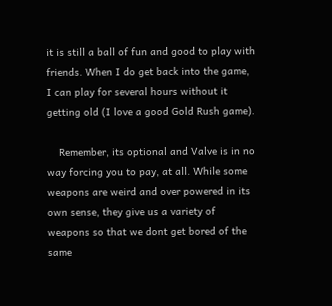it is still a ball of fun and good to play with friends. When I do get back into the game, I can play for several hours without it getting old (I love a good Gold Rush game).

    Remember, its optional and Valve is in no way forcing you to pay, at all. While some weapons are weird and over powered in its own sense, they give us a variety of weapons so that we dont get bored of the same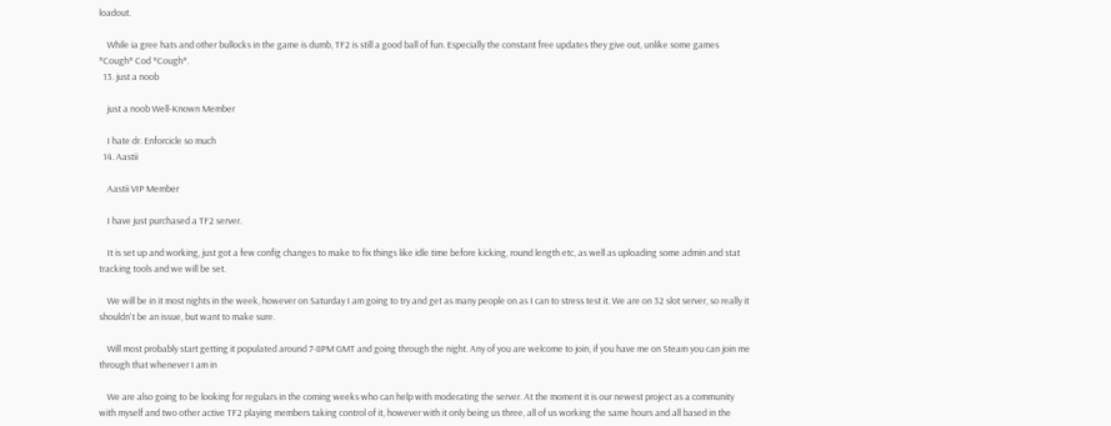loadout.

    While ia gree hats and other bullocks in the game is dumb, TF2 is still a good ball of fun. Especially the constant free updates they give out, unlike some games *Cough* Cod *Cough*.
  13. just a noob

    just a noob Well-Known Member

    I hate dr. Enforcicle so much
  14. Aastii

    Aastii VIP Member

    I have just purchased a TF2 server.

    It is set up and working, just got a few config changes to make to fix things like idle time before kicking, round length etc, as well as uploading some admin and stat tracking tools and we will be set.

    We will be in it most nights in the week, however on Saturday I am going to try and get as many people on as I can to stress test it. We are on 32 slot server, so really it shouldn't be an issue, but want to make sure.

    Will most probably start getting it populated around 7-8PM GMT and going through the night. Any of you are welcome to join, if you have me on Steam you can join me through that whenever I am in

    We are also going to be looking for regulars in the coming weeks who can help with moderating the server. At the moment it is our newest project as a community with myself and two other active TF2 playing members taking control of it, however with it only being us three, all of us working the same hours and all based in the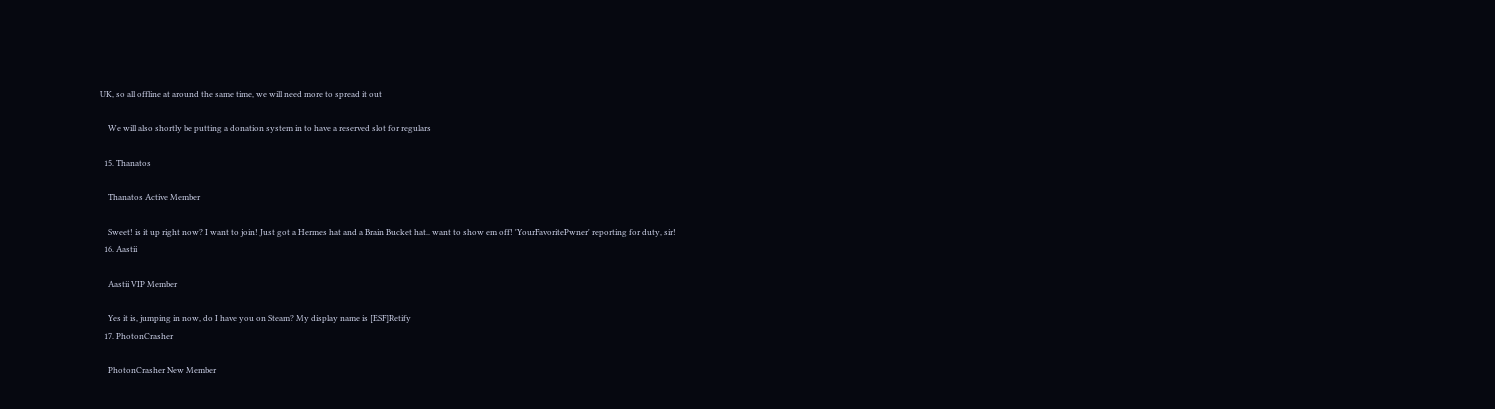UK, so all offline at around the same time, we will need more to spread it out

    We will also shortly be putting a donation system in to have a reserved slot for regulars

  15. Thanatos

    Thanatos Active Member

    Sweet! is it up right now? I want to join! Just got a Hermes hat and a Brain Bucket hat.. want to show em off! 'YourFavoritePwner' reporting for duty, sir!
  16. Aastii

    Aastii VIP Member

    Yes it is, jumping in now, do I have you on Steam? My display name is [ESF]Retify
  17. PhotonCrasher

    PhotonCrasher New Member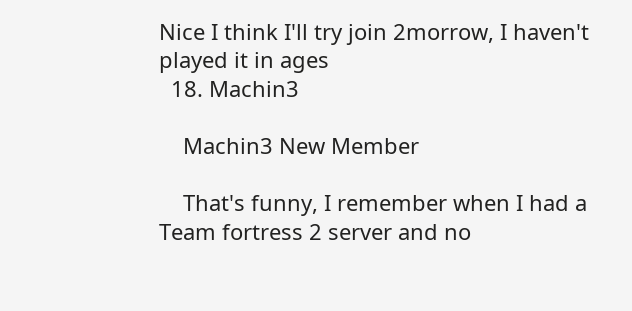Nice I think I'll try join 2morrow, I haven't played it in ages
  18. Machin3

    Machin3 New Member

    That's funny, I remember when I had a Team fortress 2 server and no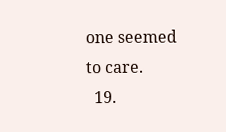one seemed to care.
  19.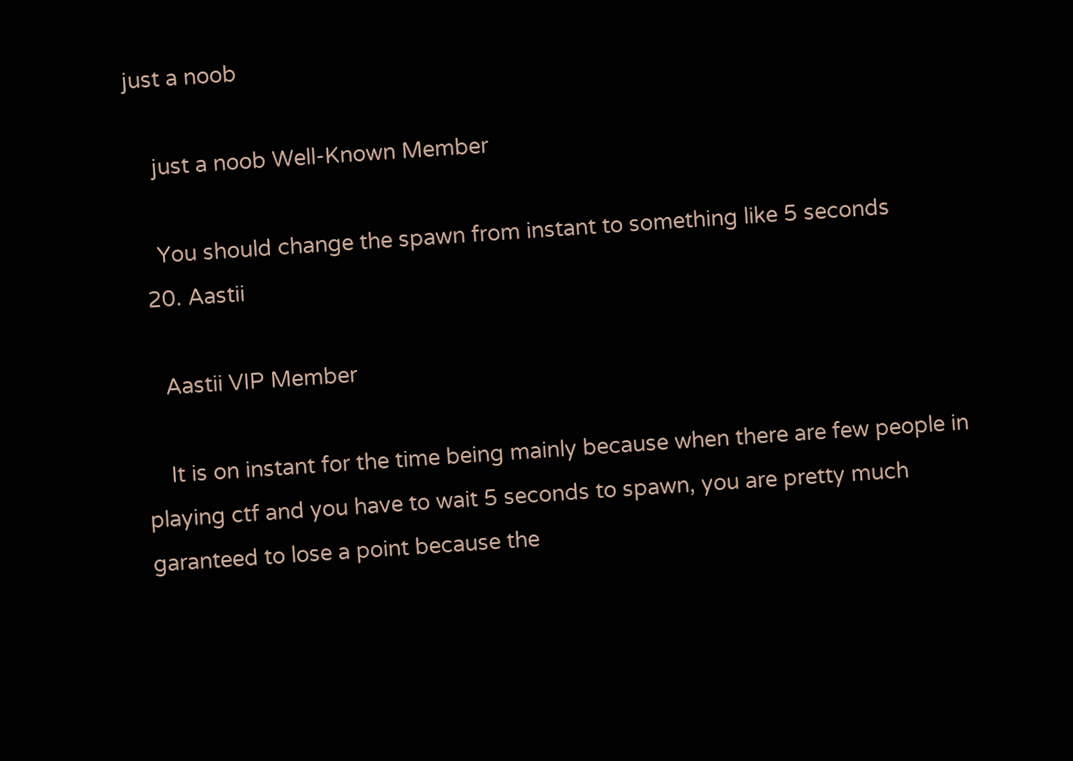just a noob

    just a noob Well-Known Member

    You should change the spawn from instant to something like 5 seconds
  20. Aastii

    Aastii VIP Member

    It is on instant for the time being mainly because when there are few people in playing ctf and you have to wait 5 seconds to spawn, you are pretty much garanteed to lose a point because the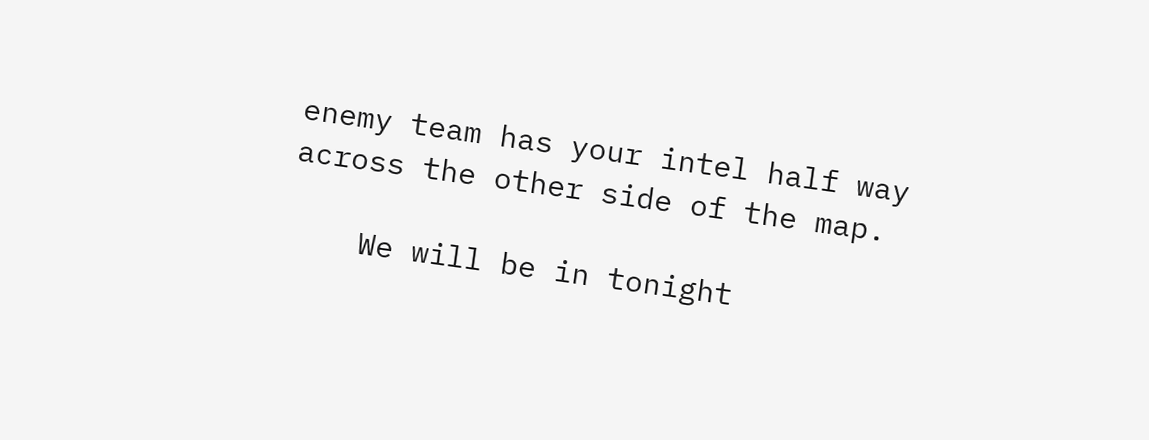enemy team has your intel half way across the other side of the map.

    We will be in tonight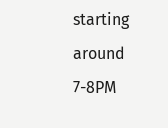starting around 7-8PM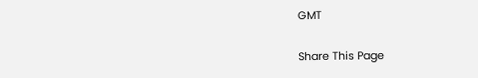GMT

Share This Page